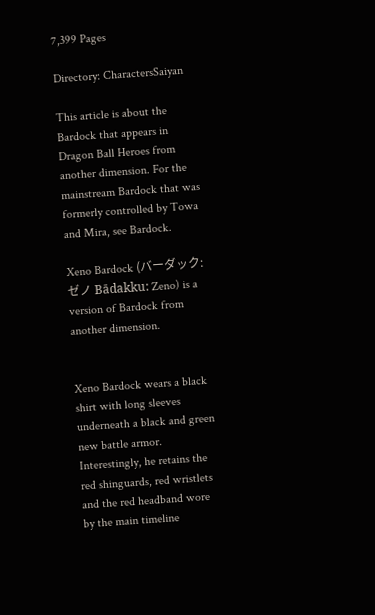7,399 Pages

Directory: CharactersSaiyan

This article is about the Bardock that appears in Dragon Ball Heroes from another dimension. For the mainstream Bardock that was formerly controlled by Towa and Mira, see Bardock.

Xeno Bardock (バーダック:ゼノ Bādakku: Zeno) is a version of Bardock from another dimension.


Xeno Bardock wears a black shirt with long sleeves underneath a black and green new battle armor. Interestingly, he retains the red shinguards, red wristlets and the red headband wore by the main timeline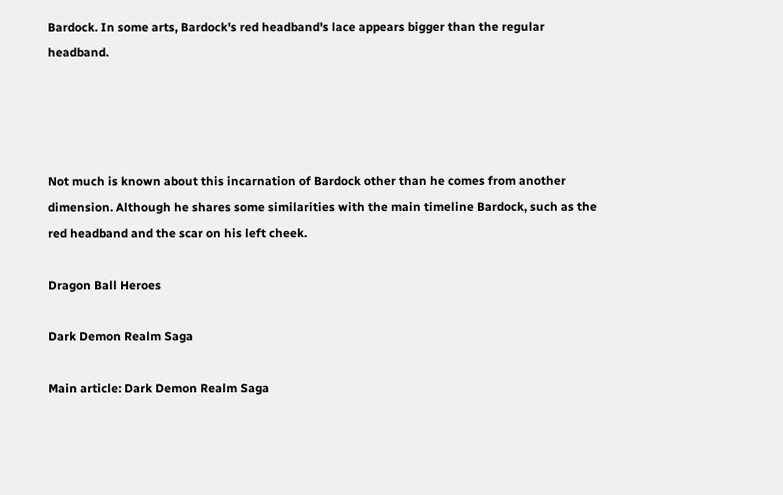Bardock. In some arts, Bardock's red headband's lace appears bigger than the regular headband.




Not much is known about this incarnation of Bardock other than he comes from another dimension. Although he shares some similarities with the main timeline Bardock, such as the red headband and the scar on his left cheek.

Dragon Ball Heroes

Dark Demon Realm Saga

Main article: Dark Demon Realm Saga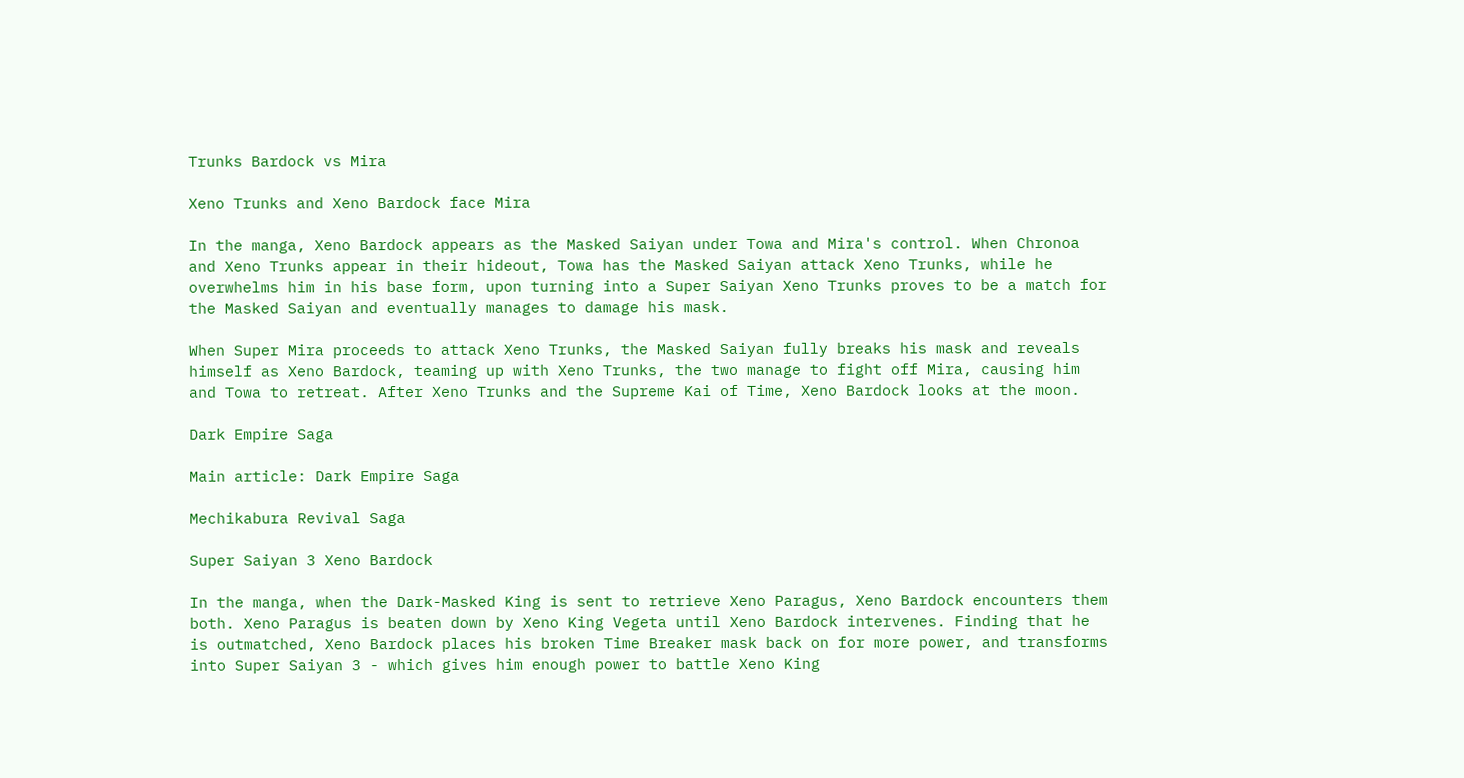Trunks Bardock vs Mira

Xeno Trunks and Xeno Bardock face Mira

In the manga, Xeno Bardock appears as the Masked Saiyan under Towa and Mira's control. When Chronoa and Xeno Trunks appear in their hideout, Towa has the Masked Saiyan attack Xeno Trunks, while he overwhelms him in his base form, upon turning into a Super Saiyan Xeno Trunks proves to be a match for the Masked Saiyan and eventually manages to damage his mask.

When Super Mira proceeds to attack Xeno Trunks, the Masked Saiyan fully breaks his mask and reveals himself as Xeno Bardock, teaming up with Xeno Trunks, the two manage to fight off Mira, causing him and Towa to retreat. After Xeno Trunks and the Supreme Kai of Time, Xeno Bardock looks at the moon.

Dark Empire Saga

Main article: Dark Empire Saga

Mechikabura Revival Saga

Super Saiyan 3 Xeno Bardock

In the manga, when the Dark-Masked King is sent to retrieve Xeno Paragus, Xeno Bardock encounters them both. Xeno Paragus is beaten down by Xeno King Vegeta until Xeno Bardock intervenes. Finding that he is outmatched, Xeno Bardock places his broken Time Breaker mask back on for more power, and transforms into Super Saiyan 3 - which gives him enough power to battle Xeno King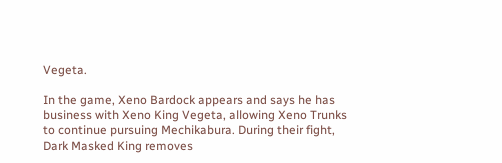Vegeta.

In the game, Xeno Bardock appears and says he has business with Xeno King Vegeta, allowing Xeno Trunks to continue pursuing Mechikabura. During their fight, Dark Masked King removes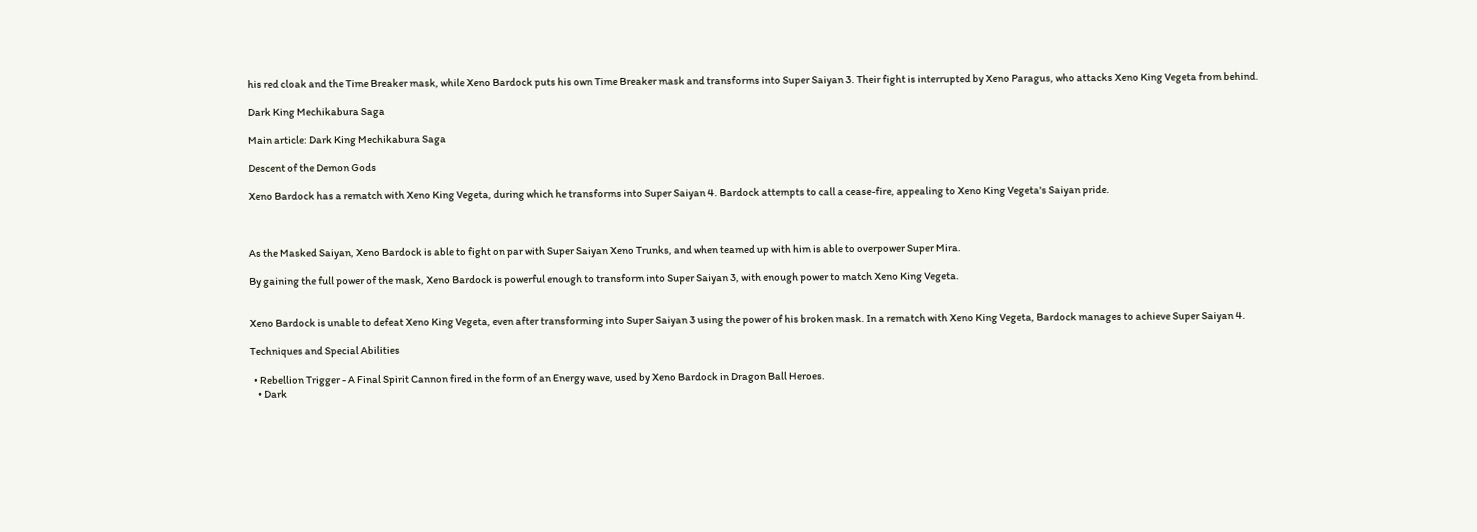his red cloak and the Time Breaker mask, while Xeno Bardock puts his own Time Breaker mask and transforms into Super Saiyan 3. Their fight is interrupted by Xeno Paragus, who attacks Xeno King Vegeta from behind.

Dark King Mechikabura Saga

Main article: Dark King Mechikabura Saga

Descent of the Demon Gods

Xeno Bardock has a rematch with Xeno King Vegeta, during which he transforms into Super Saiyan 4. Bardock attempts to call a cease-fire, appealing to Xeno King Vegeta's Saiyan pride.



As the Masked Saiyan, Xeno Bardock is able to fight on par with Super Saiyan Xeno Trunks, and when teamed up with him is able to overpower Super Mira.

By gaining the full power of the mask, Xeno Bardock is powerful enough to transform into Super Saiyan 3, with enough power to match Xeno King Vegeta.


Xeno Bardock is unable to defeat Xeno King Vegeta, even after transforming into Super Saiyan 3 using the power of his broken mask. In a rematch with Xeno King Vegeta, Bardock manages to achieve Super Saiyan 4.

Techniques and Special Abilities

  • Rebellion Trigger - A Final Spirit Cannon fired in the form of an Energy wave, used by Xeno Bardock in Dragon Ball Heroes.
    • Dark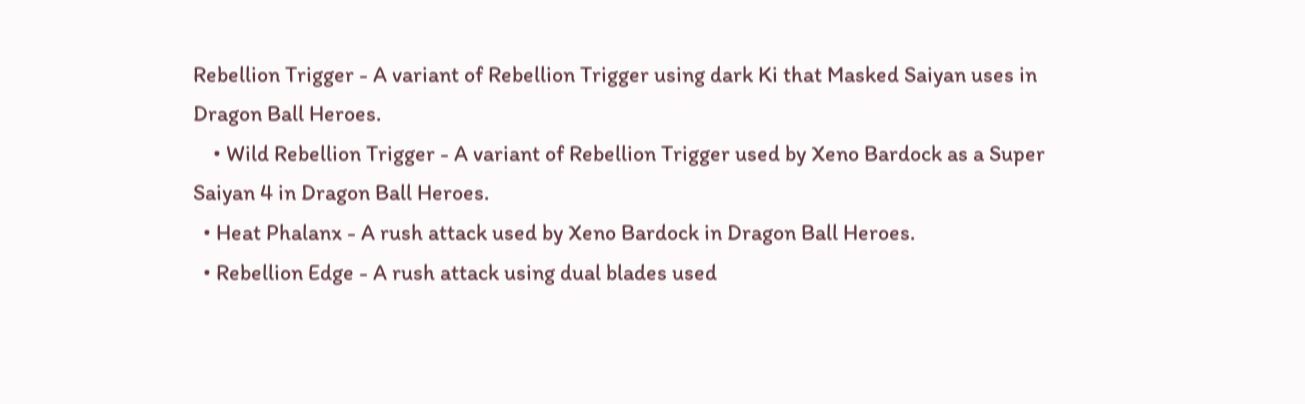Rebellion Trigger - A variant of Rebellion Trigger using dark Ki that Masked Saiyan uses in Dragon Ball Heroes.
    • Wild Rebellion Trigger - A variant of Rebellion Trigger used by Xeno Bardock as a Super Saiyan 4 in Dragon Ball Heroes.
  • Heat Phalanx - A rush attack used by Xeno Bardock in Dragon Ball Heroes.
  • Rebellion Edge - A rush attack using dual blades used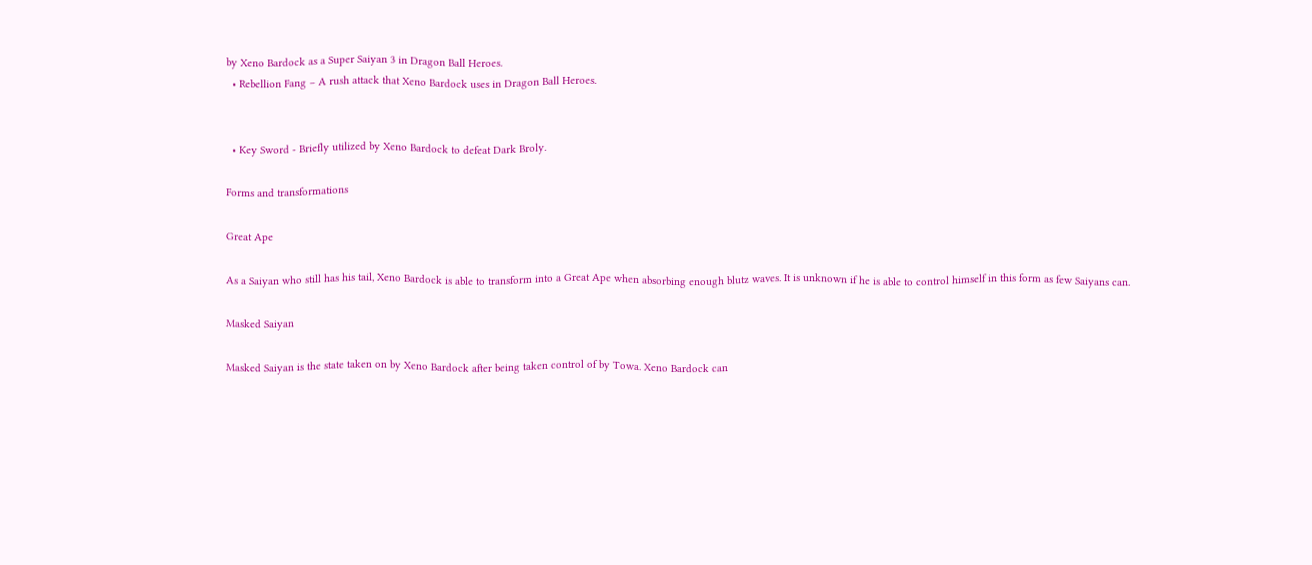by Xeno Bardock as a Super Saiyan 3 in Dragon Ball Heroes.
  • Rebellion Fang – A rush attack that Xeno Bardock uses in Dragon Ball Heroes.


  • Key Sword - Briefly utilized by Xeno Bardock to defeat Dark Broly.

Forms and transformations

Great Ape

As a Saiyan who still has his tail, Xeno Bardock is able to transform into a Great Ape when absorbing enough blutz waves. It is unknown if he is able to control himself in this form as few Saiyans can.

Masked Saiyan

Masked Saiyan is the state taken on by Xeno Bardock after being taken control of by Towa. Xeno Bardock can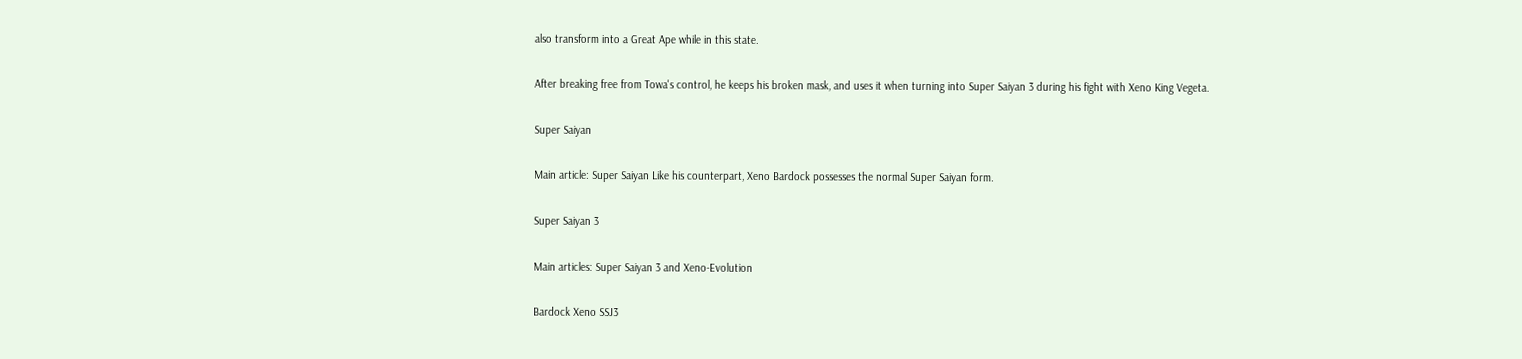also transform into a Great Ape while in this state.

After breaking free from Towa's control, he keeps his broken mask, and uses it when turning into Super Saiyan 3 during his fight with Xeno King Vegeta.

Super Saiyan

Main article: Super Saiyan Like his counterpart, Xeno Bardock possesses the normal Super Saiyan form.

Super Saiyan 3

Main articles: Super Saiyan 3 and Xeno-Evolution

Bardock Xeno SSJ3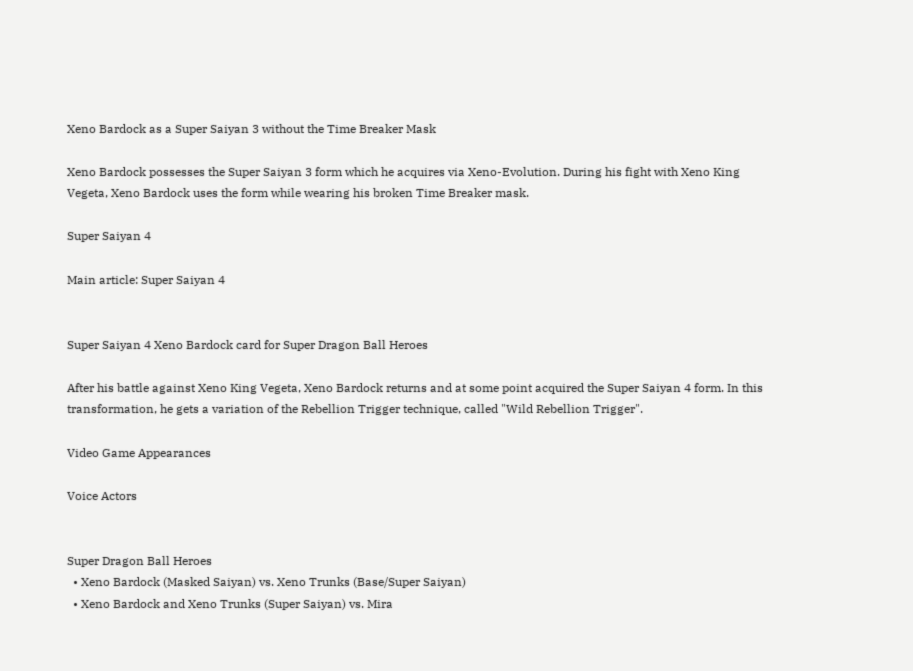Xeno Bardock as a Super Saiyan 3 without the Time Breaker Mask

Xeno Bardock possesses the Super Saiyan 3 form which he acquires via Xeno-Evolution. During his fight with Xeno King Vegeta, Xeno Bardock uses the form while wearing his broken Time Breaker mask.

Super Saiyan 4

Main article: Super Saiyan 4


Super Saiyan 4 Xeno Bardock card for Super Dragon Ball Heroes

After his battle against Xeno King Vegeta, Xeno Bardock returns and at some point acquired the Super Saiyan 4 form. In this transformation, he gets a variation of the Rebellion Trigger technique, called "Wild Rebellion Trigger".

Video Game Appearances

Voice Actors


Super Dragon Ball Heroes
  • Xeno Bardock (Masked Saiyan) vs. Xeno Trunks (Base/Super Saiyan)
  • Xeno Bardock and Xeno Trunks (Super Saiyan) vs. Mira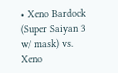• Xeno Bardock (Super Saiyan 3 w/ mask) vs. Xeno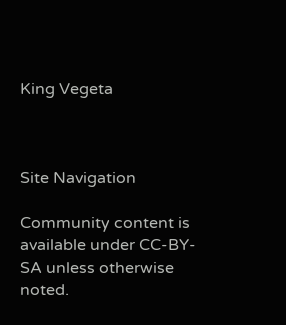King Vegeta



Site Navigation

Community content is available under CC-BY-SA unless otherwise noted.